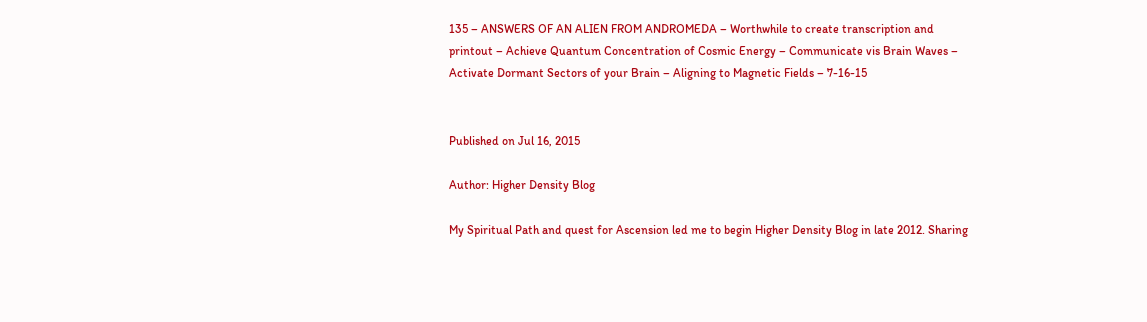135 – ANSWERS OF AN ALIEN FROM ANDROMEDA – Worthwhile to create transcription and printout – Achieve Quantum Concentration of Cosmic Energy – Communicate vis Brain Waves – Activate Dormant Sectors of your Brain – Aligning to Magnetic Fields – 7-16-15


Published on Jul 16, 2015

Author: Higher Density Blog

My Spiritual Path and quest for Ascension led me to begin Higher Density Blog in late 2012. Sharing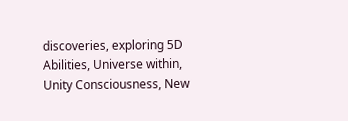discoveries, exploring 5D Abilities, Universe within, Unity Consciousness, New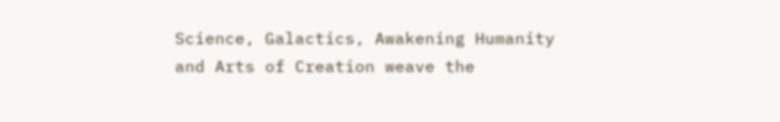Science, Galactics, Awakening Humanity and Arts of Creation weave the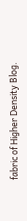fabric of Higher Density Blog.